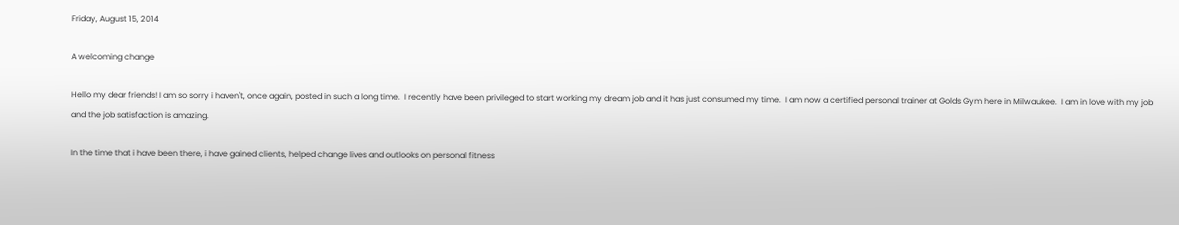Friday, August 15, 2014

A welcoming change

Hello my dear friends! I am so sorry i haven't, once again, posted in such a long time.  I recently have been privileged to start working my dream job and it has just consumed my time.  I am now a certified personal trainer at Golds Gym here in Milwaukee.  I am in love with my job and the job satisfaction is amazing.

In the time that i have been there, i have gained clients, helped change lives and outlooks on personal fitness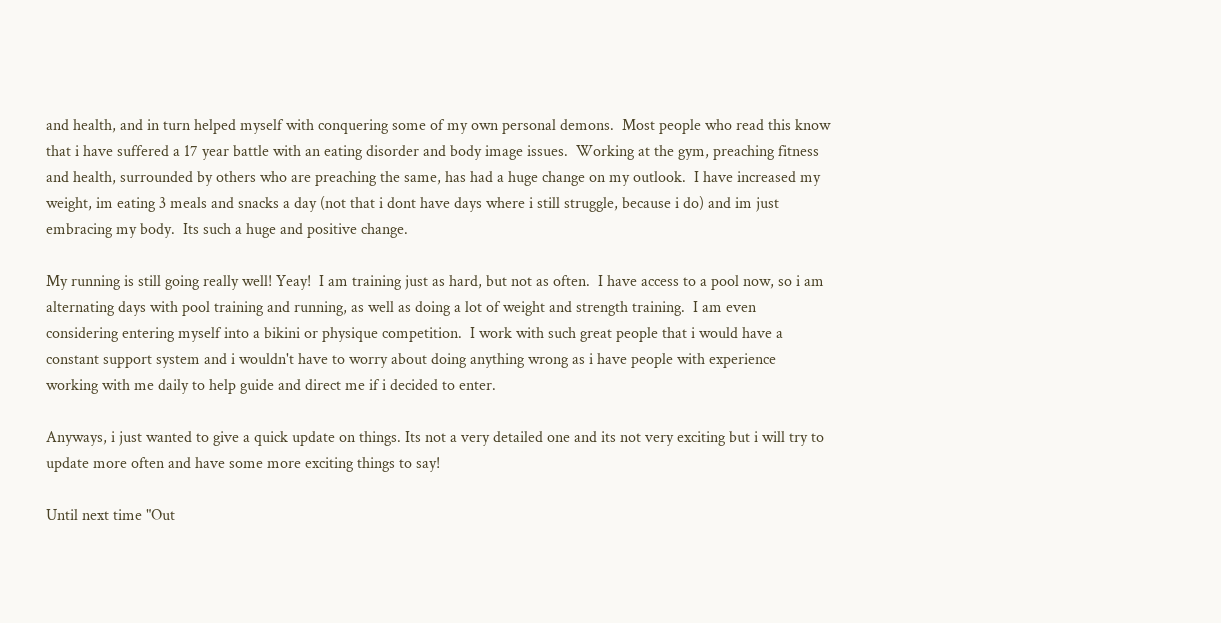and health, and in turn helped myself with conquering some of my own personal demons.  Most people who read this know that i have suffered a 17 year battle with an eating disorder and body image issues.  Working at the gym, preaching fitness and health, surrounded by others who are preaching the same, has had a huge change on my outlook.  I have increased my weight, im eating 3 meals and snacks a day (not that i dont have days where i still struggle, because i do) and im just embracing my body.  Its such a huge and positive change.

My running is still going really well! Yeay!  I am training just as hard, but not as often.  I have access to a pool now, so i am alternating days with pool training and running, as well as doing a lot of weight and strength training.  I am even considering entering myself into a bikini or physique competition.  I work with such great people that i would have a constant support system and i wouldn't have to worry about doing anything wrong as i have people with experience working with me daily to help guide and direct me if i decided to enter.

Anyways, i just wanted to give a quick update on things. Its not a very detailed one and its not very exciting but i will try to update more often and have some more exciting things to say!

Until next time "Out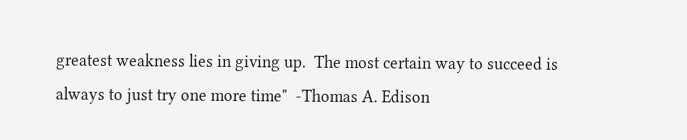greatest weakness lies in giving up.  The most certain way to succeed is always to just try one more time"  -Thomas A. Edison